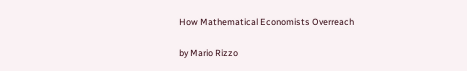How Mathematical Economists Overreach

by Mario Rizzo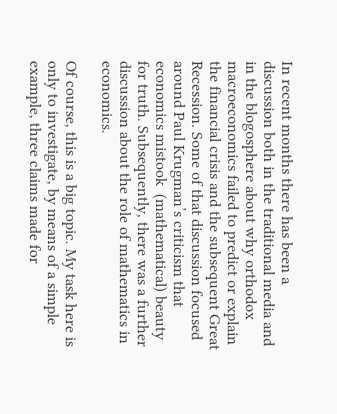In recent months there has been a discussion both in the traditional media and in the blogosphere about why orthodox macroeconomics failed to predict or explain the financial crisis and the subsequent Great Recession. Some of that discussion focused around Paul Krugman’s criticism that economics mistook  (mathematical) beauty for truth. Subsequently, there was a further discussion about the role of mathematics in economics.

Of course, this is a big topic. My task here is only to investigate, by means of a simple example, three claims made for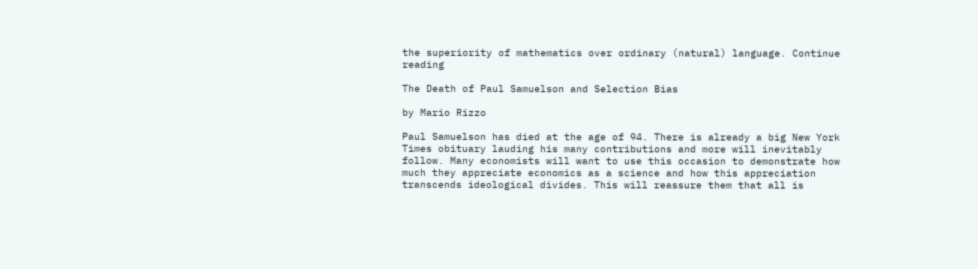the superiority of mathematics over ordinary (natural) language. Continue reading

The Death of Paul Samuelson and Selection Bias

by Mario Rizzo

Paul Samuelson has died at the age of 94. There is already a big New York Times obituary lauding his many contributions and more will inevitably follow. Many economists will want to use this occasion to demonstrate how much they appreciate economics as a science and how this appreciation transcends ideological divides. This will reassure them that all is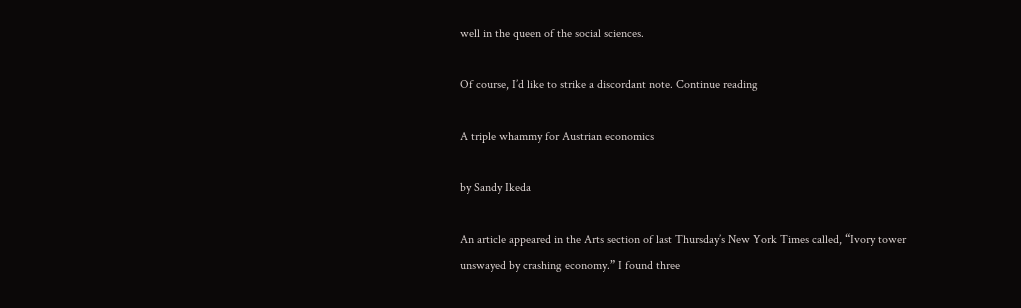well in the queen of the social sciences.

Of course, I’d like to strike a discordant note. Continue reading

A triple whammy for Austrian economics

by Sandy Ikeda

An article appeared in the Arts section of last Thursday’s New York Times called, “Ivory tower unswayed by crashing economy.” I found three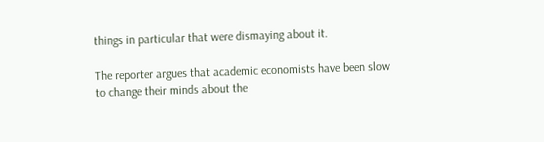things in particular that were dismaying about it.

The reporter argues that academic economists have been slow to change their minds about the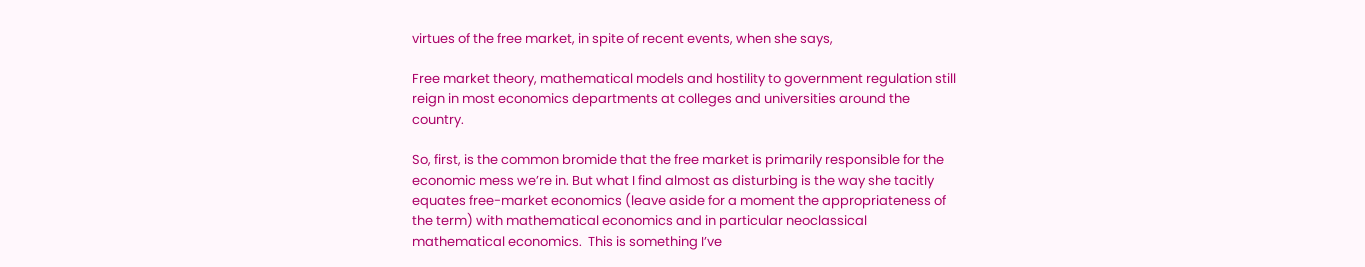virtues of the free market, in spite of recent events, when she says,

Free market theory, mathematical models and hostility to government regulation still reign in most economics departments at colleges and universities around the country.

So, first, is the common bromide that the free market is primarily responsible for the economic mess we’re in. But what I find almost as disturbing is the way she tacitly equates free-market economics (leave aside for a moment the appropriateness of the term) with mathematical economics and in particular neoclassical mathematical economics.  This is something I’ve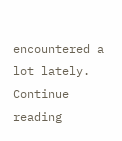encountered a lot lately. Continue reading